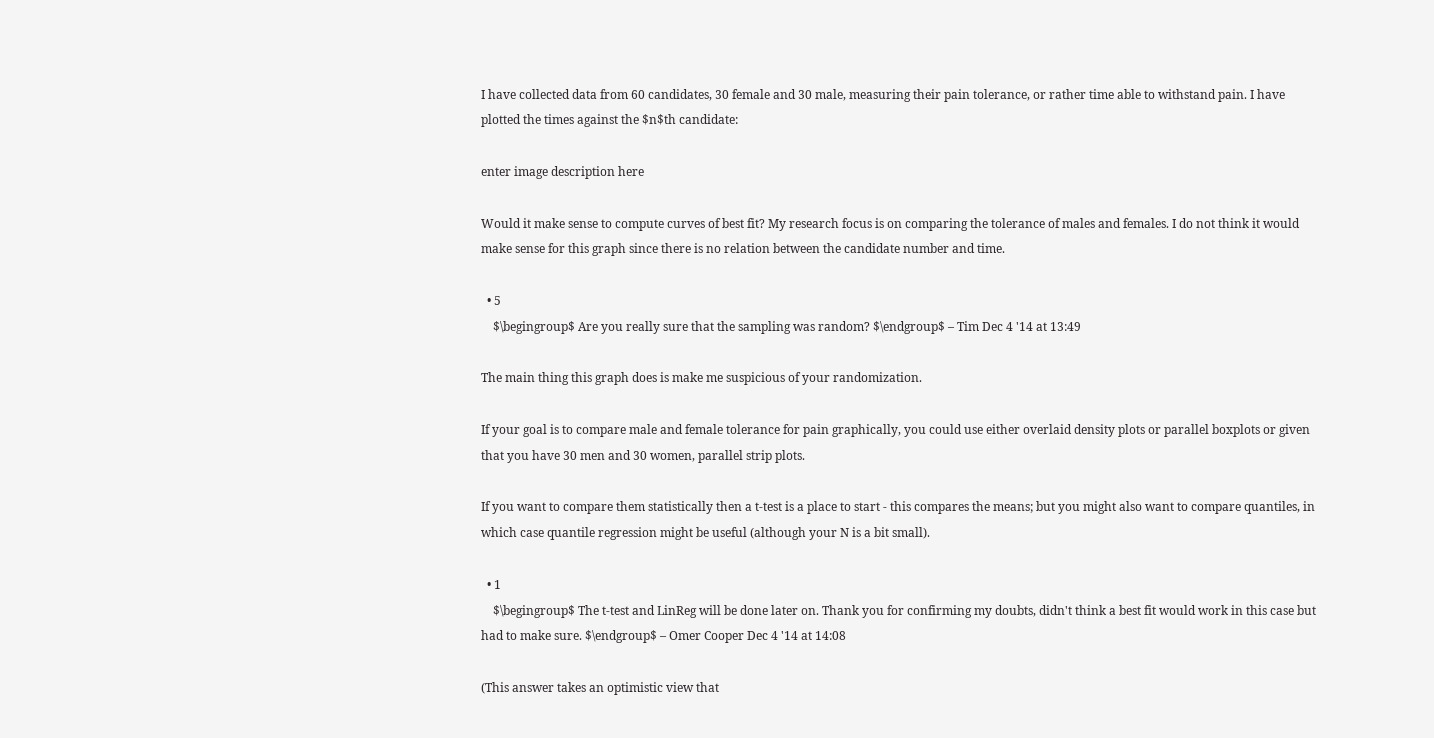I have collected data from 60 candidates, 30 female and 30 male, measuring their pain tolerance, or rather time able to withstand pain. I have plotted the times against the $n$th candidate:

enter image description here

Would it make sense to compute curves of best fit? My research focus is on comparing the tolerance of males and females. I do not think it would make sense for this graph since there is no relation between the candidate number and time.

  • 5
    $\begingroup$ Are you really sure that the sampling was random? $\endgroup$ – Tim Dec 4 '14 at 13:49

The main thing this graph does is make me suspicious of your randomization.

If your goal is to compare male and female tolerance for pain graphically, you could use either overlaid density plots or parallel boxplots or given that you have 30 men and 30 women, parallel strip plots.

If you want to compare them statistically then a t-test is a place to start - this compares the means; but you might also want to compare quantiles, in which case quantile regression might be useful (although your N is a bit small).

  • 1
    $\begingroup$ The t-test and LinReg will be done later on. Thank you for confirming my doubts, didn't think a best fit would work in this case but had to make sure. $\endgroup$ – Omer Cooper Dec 4 '14 at 14:08

(This answer takes an optimistic view that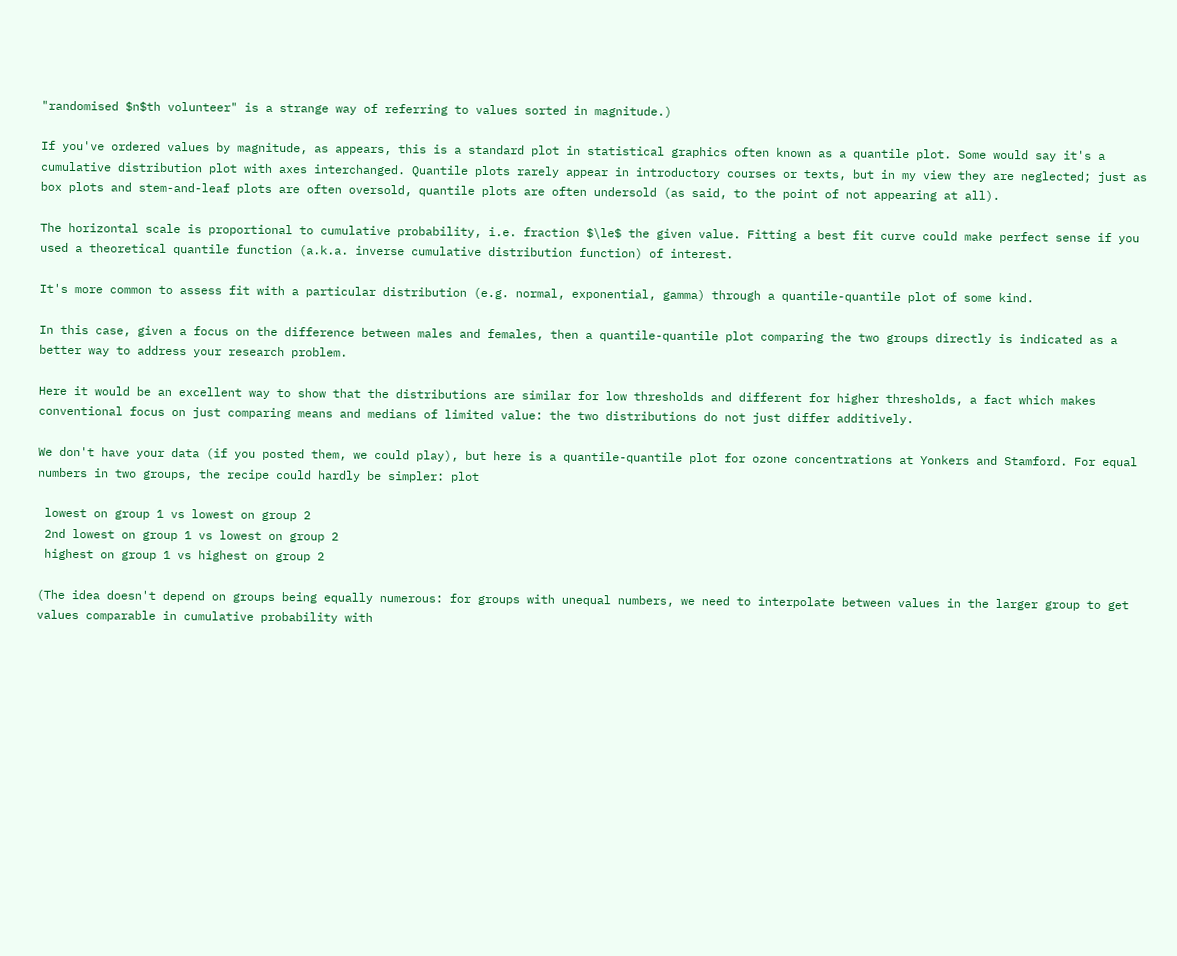"randomised $n$th volunteer" is a strange way of referring to values sorted in magnitude.)

If you've ordered values by magnitude, as appears, this is a standard plot in statistical graphics often known as a quantile plot. Some would say it's a cumulative distribution plot with axes interchanged. Quantile plots rarely appear in introductory courses or texts, but in my view they are neglected; just as box plots and stem-and-leaf plots are often oversold, quantile plots are often undersold (as said, to the point of not appearing at all).

The horizontal scale is proportional to cumulative probability, i.e. fraction $\le$ the given value. Fitting a best fit curve could make perfect sense if you used a theoretical quantile function (a.k.a. inverse cumulative distribution function) of interest.

It's more common to assess fit with a particular distribution (e.g. normal, exponential, gamma) through a quantile-quantile plot of some kind.

In this case, given a focus on the difference between males and females, then a quantile-quantile plot comparing the two groups directly is indicated as a better way to address your research problem.

Here it would be an excellent way to show that the distributions are similar for low thresholds and different for higher thresholds, a fact which makes conventional focus on just comparing means and medians of limited value: the two distributions do not just differ additively.

We don't have your data (if you posted them, we could play), but here is a quantile-quantile plot for ozone concentrations at Yonkers and Stamford. For equal numbers in two groups, the recipe could hardly be simpler: plot

 lowest on group 1 vs lowest on group 2
 2nd lowest on group 1 vs lowest on group 2
 highest on group 1 vs highest on group 2

(The idea doesn't depend on groups being equally numerous: for groups with unequal numbers, we need to interpolate between values in the larger group to get values comparable in cumulative probability with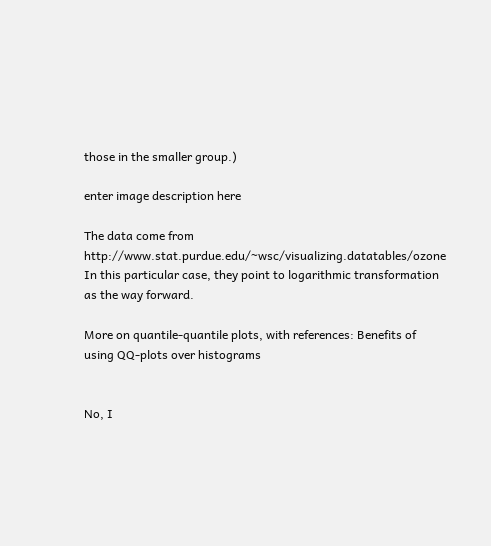those in the smaller group.)

enter image description here

The data come from http://www.stat.purdue.edu/~wsc/visualizing.datatables/ozone In this particular case, they point to logarithmic transformation as the way forward.

More on quantile-quantile plots, with references: Benefits of using QQ-plots over histograms


No, I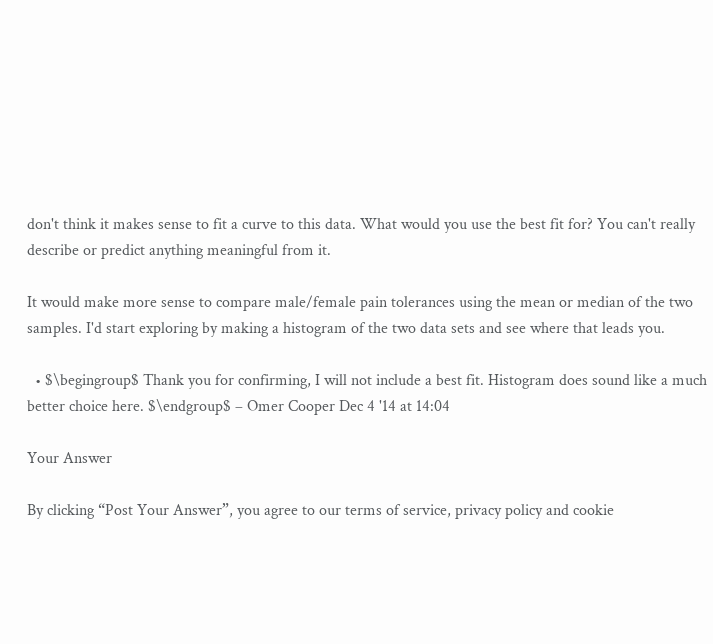don't think it makes sense to fit a curve to this data. What would you use the best fit for? You can't really describe or predict anything meaningful from it.

It would make more sense to compare male/female pain tolerances using the mean or median of the two samples. I'd start exploring by making a histogram of the two data sets and see where that leads you.

  • $\begingroup$ Thank you for confirming, I will not include a best fit. Histogram does sound like a much better choice here. $\endgroup$ – Omer Cooper Dec 4 '14 at 14:04

Your Answer

By clicking “Post Your Answer”, you agree to our terms of service, privacy policy and cookie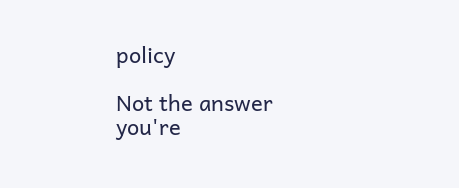policy

Not the answer you're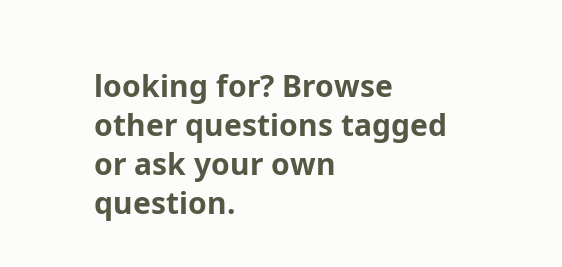looking for? Browse other questions tagged or ask your own question.